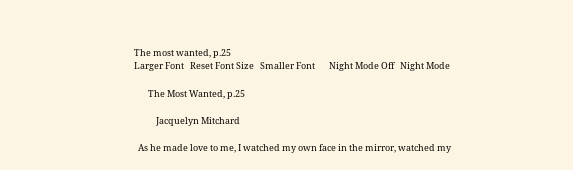The most wanted, p.25
Larger Font   Reset Font Size   Smaller Font       Night Mode Off   Night Mode

       The Most Wanted, p.25

           Jacquelyn Mitchard

  As he made love to me, I watched my own face in the mirror, watched my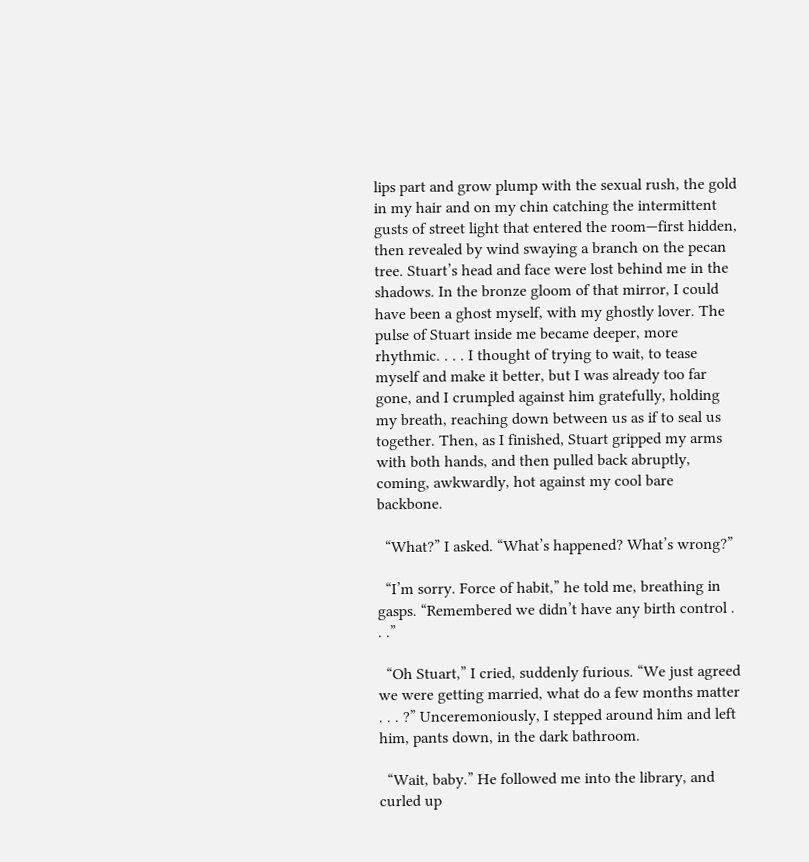lips part and grow plump with the sexual rush, the gold in my hair and on my chin catching the intermittent gusts of street light that entered the room—first hidden, then revealed by wind swaying a branch on the pecan tree. Stuart’s head and face were lost behind me in the shadows. In the bronze gloom of that mirror, I could have been a ghost myself, with my ghostly lover. The pulse of Stuart inside me became deeper, more rhythmic. . . . I thought of trying to wait, to tease myself and make it better, but I was already too far gone, and I crumpled against him gratefully, holding my breath, reaching down between us as if to seal us together. Then, as I finished, Stuart gripped my arms with both hands, and then pulled back abruptly, coming, awkwardly, hot against my cool bare backbone.

  “What?” I asked. “What’s happened? What’s wrong?”

  “I’m sorry. Force of habit,” he told me, breathing in gasps. “Remembered we didn’t have any birth control . . .”

  “Oh Stuart,” I cried, suddenly furious. “We just agreed we were getting married, what do a few months matter . . . ?” Unceremoniously, I stepped around him and left him, pants down, in the dark bathroom.

  “Wait, baby.” He followed me into the library, and curled up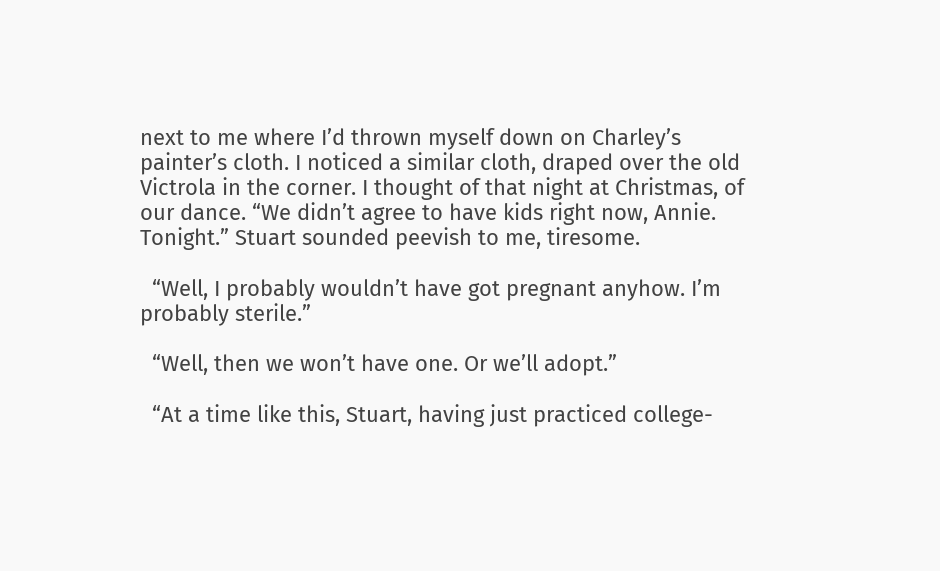next to me where I’d thrown myself down on Charley’s painter’s cloth. I noticed a similar cloth, draped over the old Victrola in the corner. I thought of that night at Christmas, of our dance. “We didn’t agree to have kids right now, Annie. Tonight.” Stuart sounded peevish to me, tiresome.

  “Well, I probably wouldn’t have got pregnant anyhow. I’m probably sterile.”

  “Well, then we won’t have one. Or we’ll adopt.”

  “At a time like this, Stuart, having just practiced college-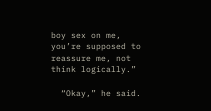boy sex on me, you’re supposed to reassure me, not think logically.”

  “Okay,” he said.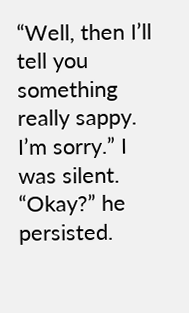“Well, then I’ll tell you something really sappy. I’m sorry.” I was silent. “Okay?” he persisted.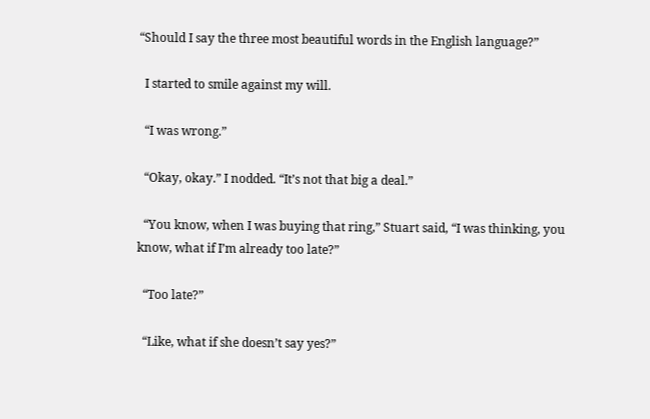“Should I say the three most beautiful words in the English language?”

  I started to smile against my will.

  “I was wrong.”

  “Okay, okay.” I nodded. “It’s not that big a deal.”

  “You know, when I was buying that ring,” Stuart said, “I was thinking, you know, what if I’m already too late?”

  “Too late?”

  “Like, what if she doesn’t say yes?”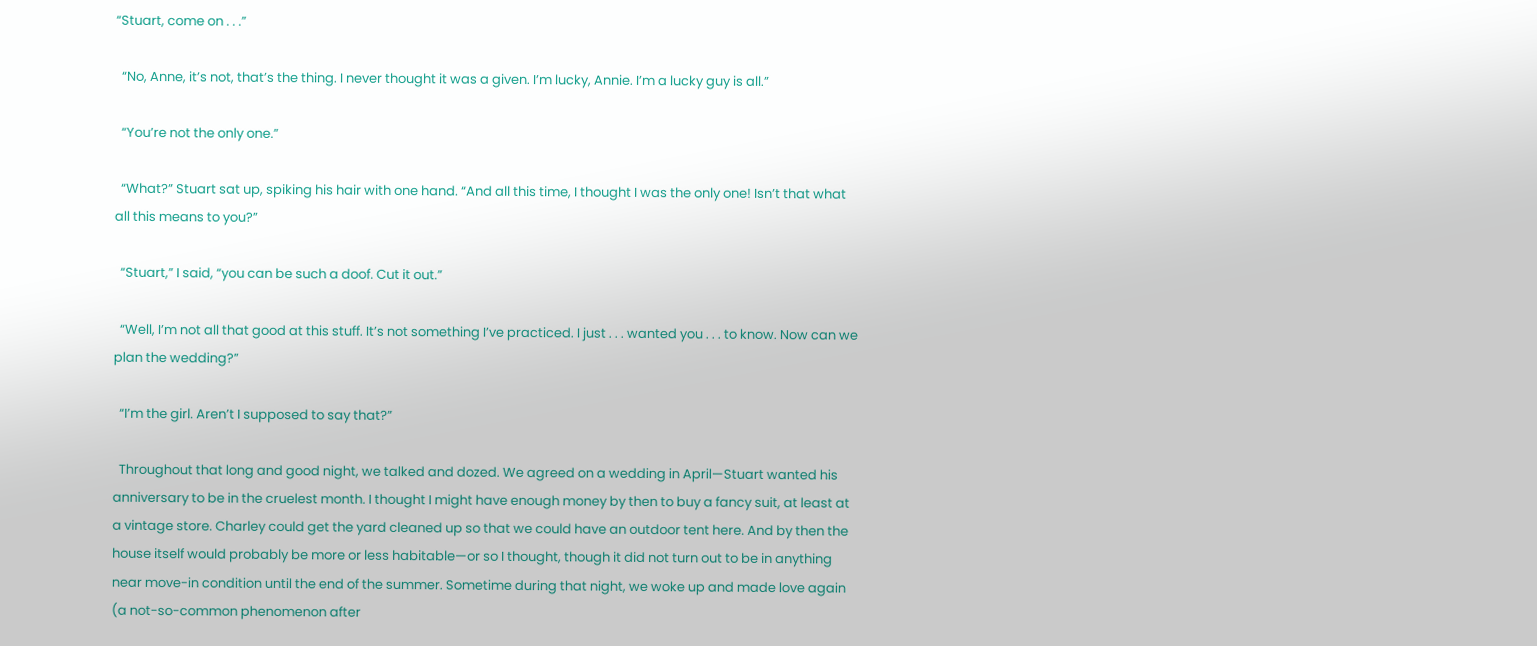“Stuart, come on . . .”

  “No, Anne, it’s not, that’s the thing. I never thought it was a given. I’m lucky, Annie. I’m a lucky guy is all.”

  “You’re not the only one.”

  “What?” Stuart sat up, spiking his hair with one hand. “And all this time, I thought I was the only one! Isn’t that what all this means to you?”

  “Stuart,” I said, “you can be such a doof. Cut it out.”

  “Well, I’m not all that good at this stuff. It’s not something I’ve practiced. I just . . . wanted you . . . to know. Now can we plan the wedding?”

  “I’m the girl. Aren’t I supposed to say that?”

  Throughout that long and good night, we talked and dozed. We agreed on a wedding in April—Stuart wanted his anniversary to be in the cruelest month. I thought I might have enough money by then to buy a fancy suit, at least at a vintage store. Charley could get the yard cleaned up so that we could have an outdoor tent here. And by then the house itself would probably be more or less habitable—or so I thought, though it did not turn out to be in anything near move-in condition until the end of the summer. Sometime during that night, we woke up and made love again (a not-so-common phenomenon after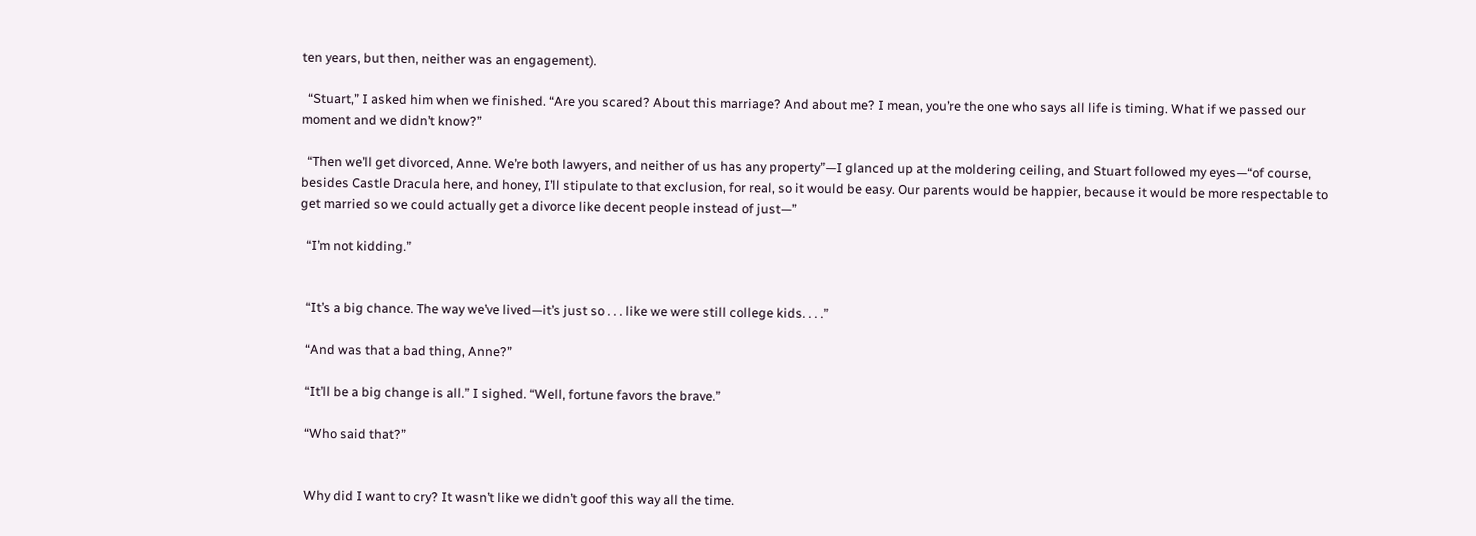ten years, but then, neither was an engagement).

  “Stuart,” I asked him when we finished. “Are you scared? About this marriage? And about me? I mean, you’re the one who says all life is timing. What if we passed our moment and we didn’t know?”

  “Then we’ll get divorced, Anne. We’re both lawyers, and neither of us has any property”—I glanced up at the moldering ceiling, and Stuart followed my eyes—“of course, besides Castle Dracula here, and honey, I’ll stipulate to that exclusion, for real, so it would be easy. Our parents would be happier, because it would be more respectable to get married so we could actually get a divorce like decent people instead of just—”

  “I’m not kidding.”


  “It’s a big chance. The way we’ve lived—it’s just so . . . like we were still college kids. . . .”

  “And was that a bad thing, Anne?”

  “It’ll be a big change is all.” I sighed. “Well, fortune favors the brave.”

  “Who said that?”


  Why did I want to cry? It wasn’t like we didn’t goof this way all the time.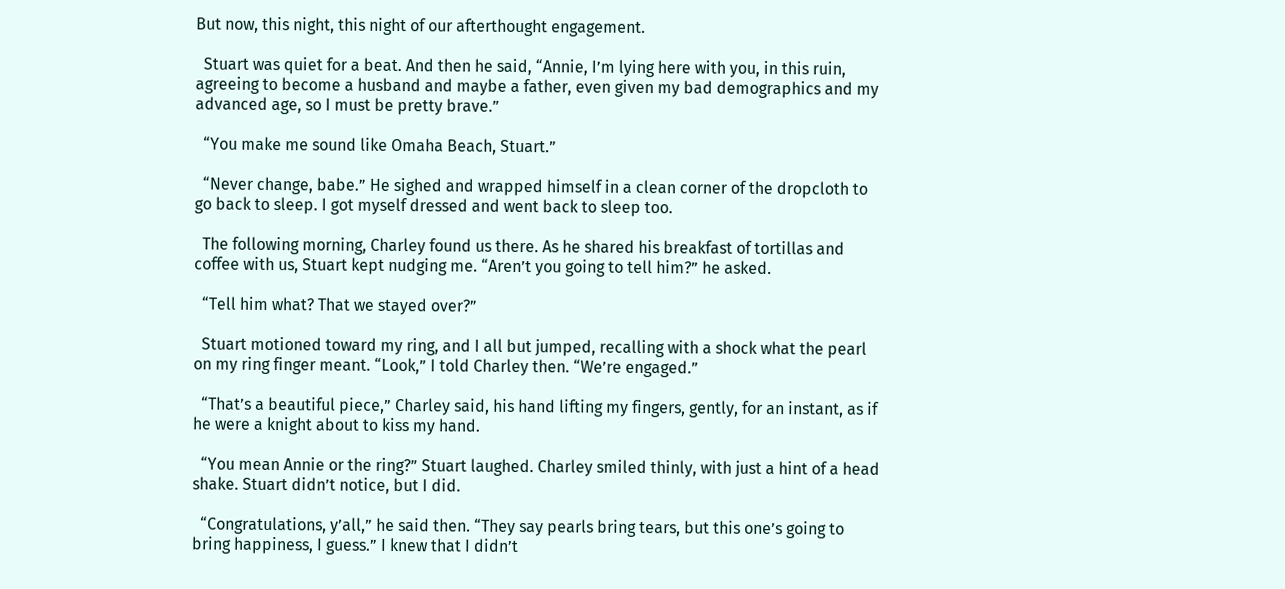But now, this night, this night of our afterthought engagement.

  Stuart was quiet for a beat. And then he said, “Annie, I’m lying here with you, in this ruin, agreeing to become a husband and maybe a father, even given my bad demographics and my advanced age, so I must be pretty brave.”

  “You make me sound like Omaha Beach, Stuart.”

  “Never change, babe.” He sighed and wrapped himself in a clean corner of the dropcloth to go back to sleep. I got myself dressed and went back to sleep too.

  The following morning, Charley found us there. As he shared his breakfast of tortillas and coffee with us, Stuart kept nudging me. “Aren’t you going to tell him?” he asked.

  “Tell him what? That we stayed over?”

  Stuart motioned toward my ring, and I all but jumped, recalling with a shock what the pearl on my ring finger meant. “Look,” I told Charley then. “We’re engaged.”

  “That’s a beautiful piece,” Charley said, his hand lifting my fingers, gently, for an instant, as if he were a knight about to kiss my hand.

  “You mean Annie or the ring?” Stuart laughed. Charley smiled thinly, with just a hint of a head shake. Stuart didn’t notice, but I did.

  “Congratulations, y’all,” he said then. “They say pearls bring tears, but this one’s going to bring happiness, I guess.” I knew that I didn’t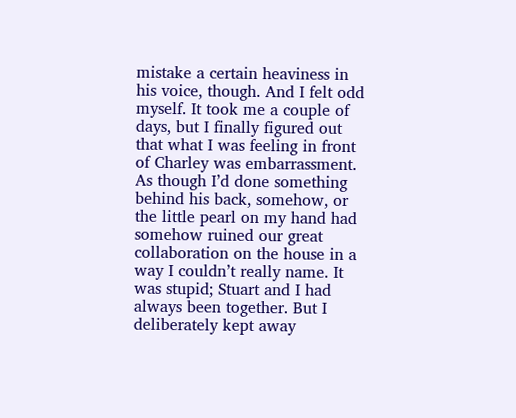mistake a certain heaviness in his voice, though. And I felt odd myself. It took me a couple of days, but I finally figured out that what I was feeling in front of Charley was embarrassment. As though I’d done something behind his back, somehow, or the little pearl on my hand had somehow ruined our great collaboration on the house in a way I couldn’t really name. It was stupid; Stuart and I had always been together. But I deliberately kept away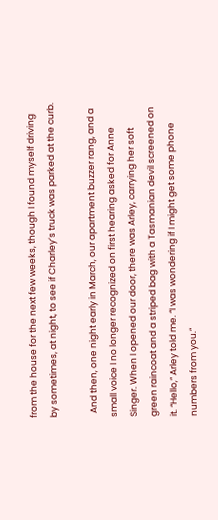from the house for the next few weeks, though I found myself driving by sometimes, at night, to see if Charley’s truck was parked at the curb.

  And then, one night early in March, our apartment buzzer rang, and a small voice I no longer recognized on first hearing asked for Anne Singer. When I opened our door, there was Arley, carrying her soft green raincoat and a striped bag with a Tasmanian devil screened on it. “Hello,” Arley told me. “I was wondering if I might get some phone numbers from you.”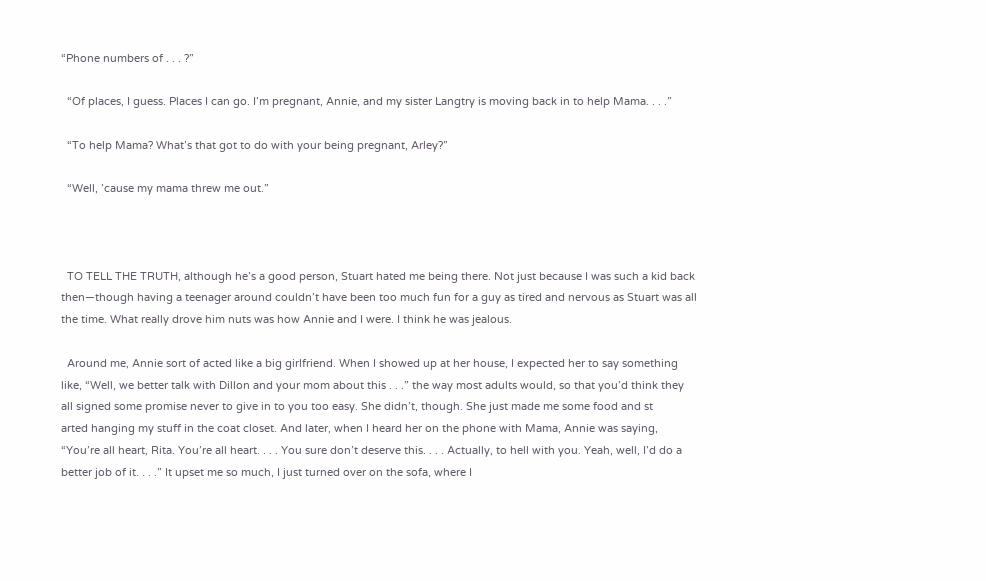“Phone numbers of . . . ?”

  “Of places, I guess. Places I can go. I’m pregnant, Annie, and my sister Langtry is moving back in to help Mama. . . .”

  “To help Mama? What’s that got to do with your being pregnant, Arley?”

  “Well, ’cause my mama threw me out.”



  TO TELL THE TRUTH, although he’s a good person, Stuart hated me being there. Not just because I was such a kid back then—though having a teenager around couldn’t have been too much fun for a guy as tired and nervous as Stuart was all the time. What really drove him nuts was how Annie and I were. I think he was jealous.

  Around me, Annie sort of acted like a big girlfriend. When I showed up at her house, I expected her to say something like, “Well, we better talk with Dillon and your mom about this . . .” the way most adults would, so that you’d think they all signed some promise never to give in to you too easy. She didn’t, though. She just made me some food and st
arted hanging my stuff in the coat closet. And later, when I heard her on the phone with Mama, Annie was saying, “You’re all heart, Rita. You’re all heart. . . . You sure don’t deserve this. . . . Actually, to hell with you. Yeah, well, I’d do a better job of it. . . .” It upset me so much, I just turned over on the sofa, where I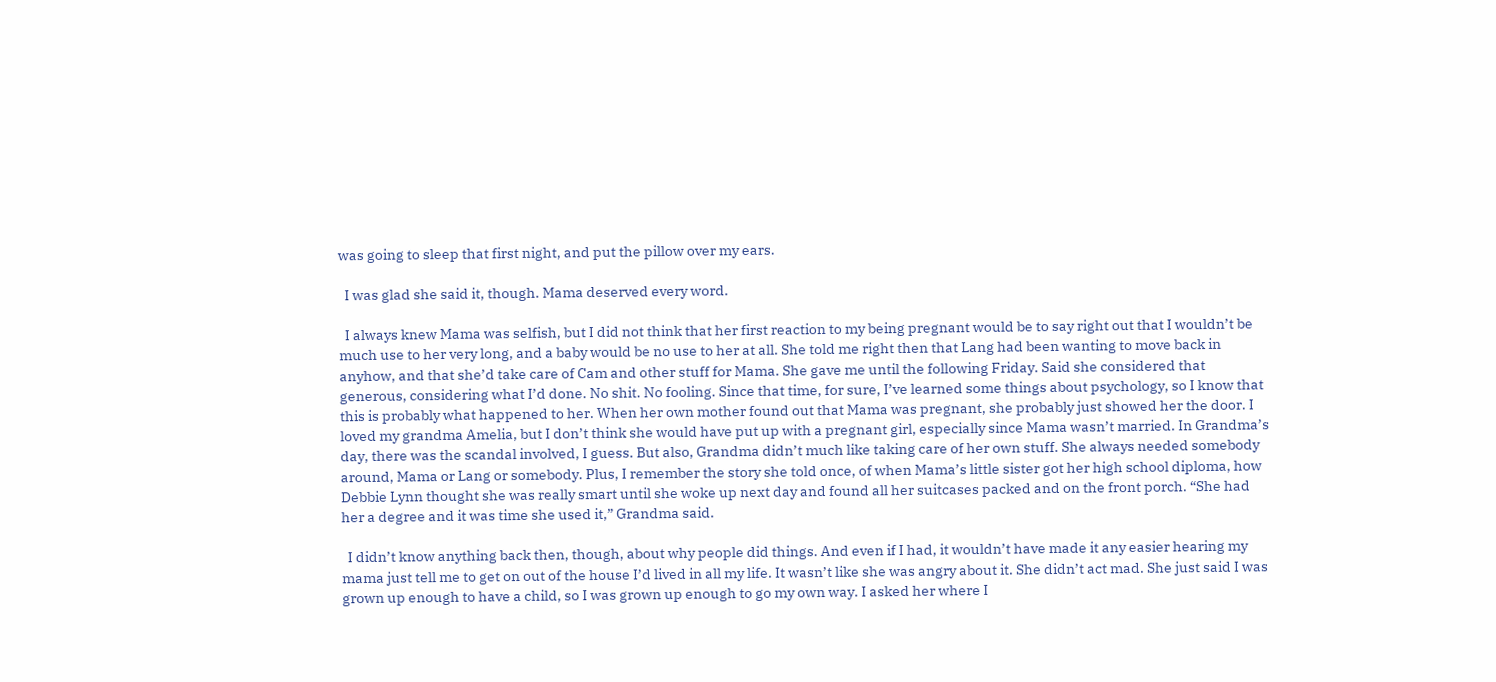was going to sleep that first night, and put the pillow over my ears.

  I was glad she said it, though. Mama deserved every word.

  I always knew Mama was selfish, but I did not think that her first reaction to my being pregnant would be to say right out that I wouldn’t be much use to her very long, and a baby would be no use to her at all. She told me right then that Lang had been wanting to move back in anyhow, and that she’d take care of Cam and other stuff for Mama. She gave me until the following Friday. Said she considered that generous, considering what I’d done. No shit. No fooling. Since that time, for sure, I’ve learned some things about psychology, so I know that this is probably what happened to her. When her own mother found out that Mama was pregnant, she probably just showed her the door. I loved my grandma Amelia, but I don’t think she would have put up with a pregnant girl, especially since Mama wasn’t married. In Grandma’s day, there was the scandal involved, I guess. But also, Grandma didn’t much like taking care of her own stuff. She always needed somebody around, Mama or Lang or somebody. Plus, I remember the story she told once, of when Mama’s little sister got her high school diploma, how Debbie Lynn thought she was really smart until she woke up next day and found all her suitcases packed and on the front porch. “She had her a degree and it was time she used it,” Grandma said.

  I didn’t know anything back then, though, about why people did things. And even if I had, it wouldn’t have made it any easier hearing my mama just tell me to get on out of the house I’d lived in all my life. It wasn’t like she was angry about it. She didn’t act mad. She just said I was grown up enough to have a child, so I was grown up enough to go my own way. I asked her where I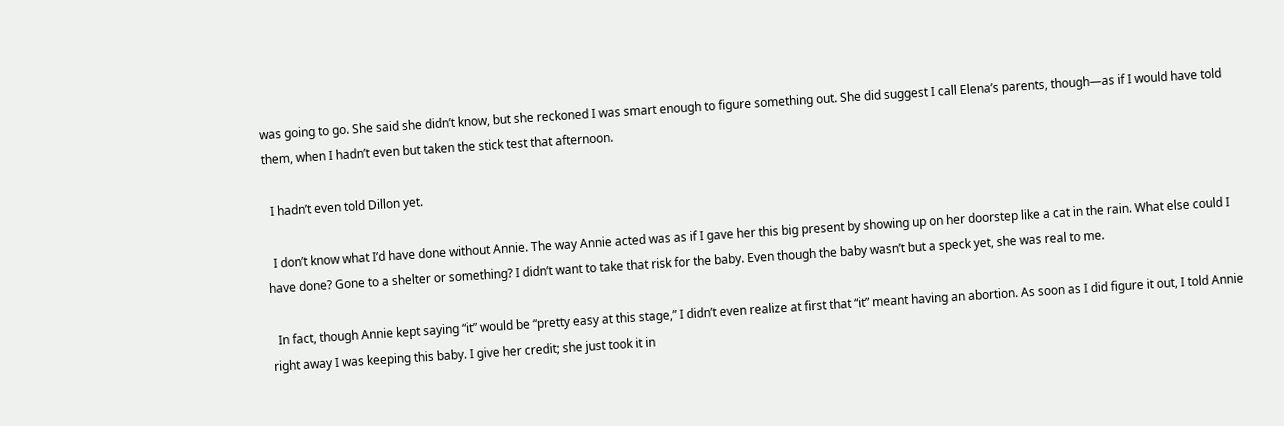was going to go. She said she didn’t know, but she reckoned I was smart enough to figure something out. She did suggest I call Elena’s parents, though—as if I would have told them, when I hadn’t even but taken the stick test that afternoon.

  I hadn’t even told Dillon yet.

  I don’t know what I’d have done without Annie. The way Annie acted was as if I gave her this big present by showing up on her doorstep like a cat in the rain. What else could I have done? Gone to a shelter or something? I didn’t want to take that risk for the baby. Even though the baby wasn’t but a speck yet, she was real to me.

  In fact, though Annie kept saying “it” would be “pretty easy at this stage,” I didn’t even realize at first that “it” meant having an abortion. As soon as I did figure it out, I told Annie right away I was keeping this baby. I give her credit; she just took it in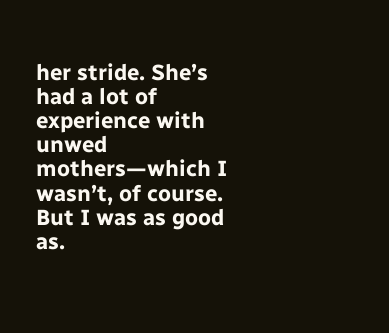her stride. She’s had a lot of experience with unwed mothers—which I wasn’t, of course. But I was as good as.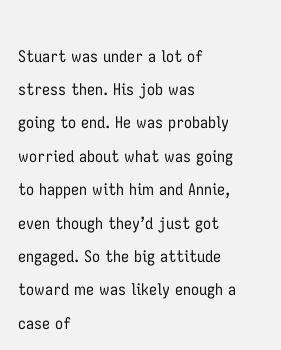Stuart was under a lot of stress then. His job was going to end. He was probably worried about what was going to happen with him and Annie, even though they’d just got engaged. So the big attitude toward me was likely enough a case of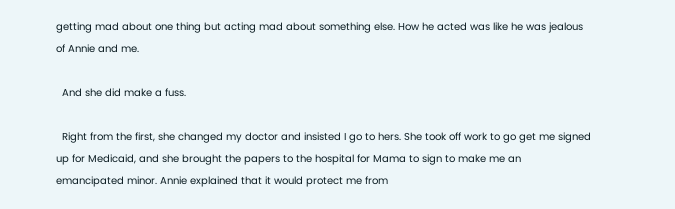getting mad about one thing but acting mad about something else. How he acted was like he was jealous of Annie and me.

  And she did make a fuss.

  Right from the first, she changed my doctor and insisted I go to hers. She took off work to go get me signed up for Medicaid, and she brought the papers to the hospital for Mama to sign to make me an emancipated minor. Annie explained that it would protect me from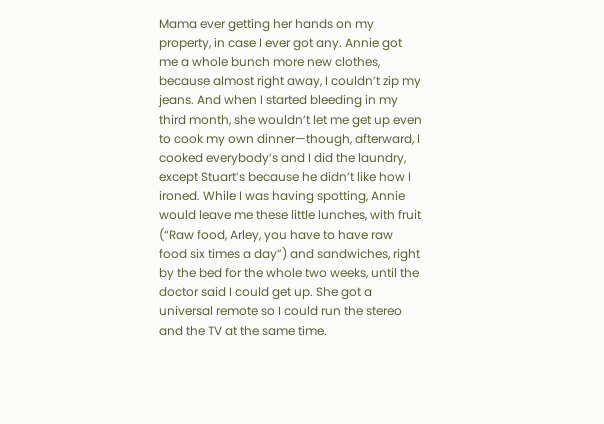Mama ever getting her hands on my property, in case I ever got any. Annie got me a whole bunch more new clothes, because almost right away, I couldn’t zip my jeans. And when I started bleeding in my third month, she wouldn’t let me get up even to cook my own dinner—though, afterward, I cooked everybody’s and I did the laundry, except Stuart’s because he didn’t like how I ironed. While I was having spotting, Annie would leave me these little lunches, with fruit (“Raw food, Arley, you have to have raw food six times a day”) and sandwiches, right by the bed for the whole two weeks, until the doctor said I could get up. She got a universal remote so I could run the stereo and the TV at the same time.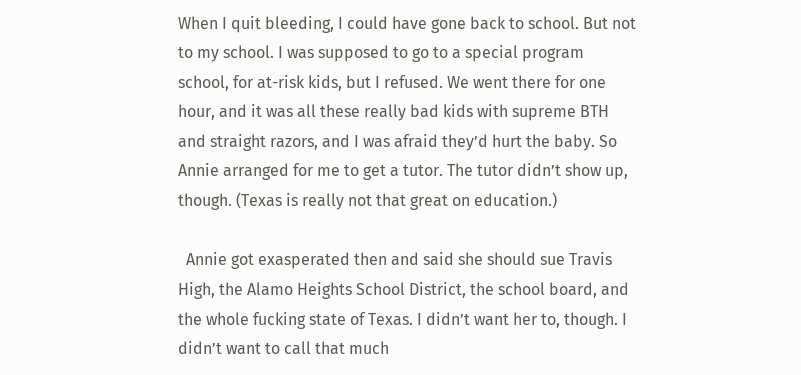When I quit bleeding, I could have gone back to school. But not to my school. I was supposed to go to a special program school, for at-risk kids, but I refused. We went there for one hour, and it was all these really bad kids with supreme BTH and straight razors, and I was afraid they’d hurt the baby. So Annie arranged for me to get a tutor. The tutor didn’t show up, though. (Texas is really not that great on education.)

  Annie got exasperated then and said she should sue Travis High, the Alamo Heights School District, the school board, and the whole fucking state of Texas. I didn’t want her to, though. I didn’t want to call that much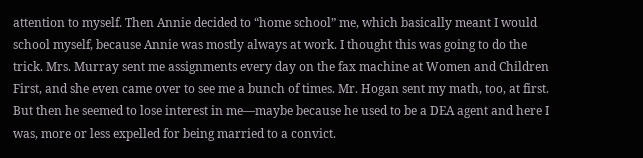attention to myself. Then Annie decided to “home school” me, which basically meant I would school myself, because Annie was mostly always at work. I thought this was going to do the trick. Mrs. Murray sent me assignments every day on the fax machine at Women and Children First, and she even came over to see me a bunch of times. Mr. Hogan sent my math, too, at first. But then he seemed to lose interest in me—maybe because he used to be a DEA agent and here I was, more or less expelled for being married to a convict.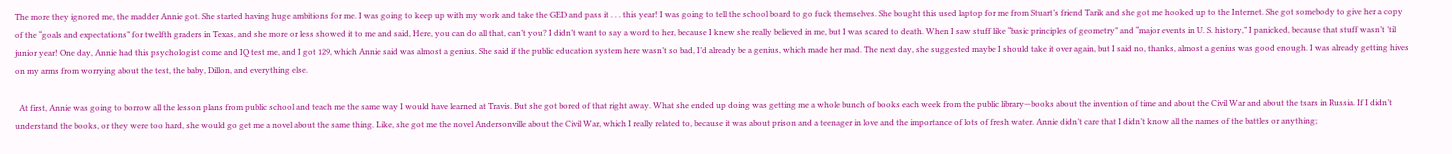The more they ignored me, the madder Annie got. She started having huge ambitions for me. I was going to keep up with my work and take the GED and pass it . . . this year! I was going to tell the school board to go fuck themselves. She bought this used laptop for me from Stuart’s friend Tarik and she got me hooked up to the Internet. She got somebody to give her a copy of the “goals and expectations” for twelfth graders in Texas, and she more or less showed it to me and said, Here, you can do all that, can’t you? I didn’t want to say a word to her, because I knew she really believed in me, but I was scared to death. When I saw stuff like “basic principles of geometry” and “major events in U. S. history,” I panicked, because that stuff wasn’t ’til junior year! One day, Annie had this psychologist come and IQ test me, and I got 129, which Annie said was almost a genius. She said if the public education system here wasn’t so bad, I’d already be a genius, which made her mad. The next day, she suggested maybe I should take it over again, but I said no, thanks, almost a genius was good enough. I was already getting hives on my arms from worrying about the test, the baby, Dillon, and everything else.

  At first, Annie was going to borrow all the lesson plans from public school and teach me the same way I would have learned at Travis. But she got bored of that right away. What she ended up doing was getting me a whole bunch of books each week from the public library—books about the invention of time and about the Civil War and about the tsars in Russia. If I didn’t understand the books, or they were too hard, she would go get me a novel about the same thing. Like, she got me the novel Andersonville about the Civil War, which I really related to, because it was about prison and a teenager in love and the importance of lots of fresh water. Annie didn’t care that I didn’t know all the names of the battles or anything;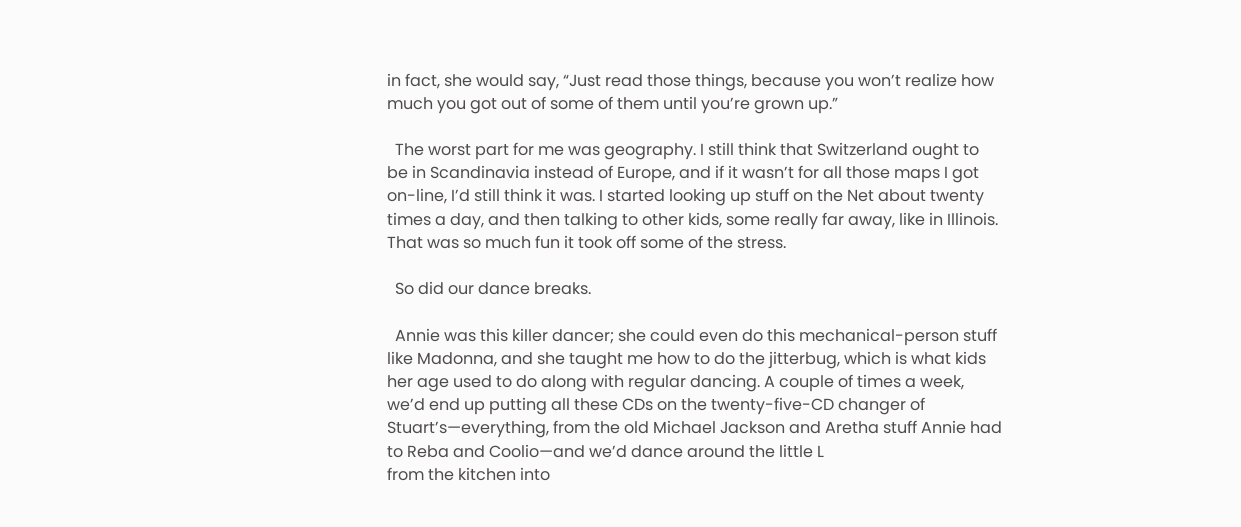in fact, she would say, “Just read those things, because you won’t realize how much you got out of some of them until you’re grown up.”

  The worst part for me was geography. I still think that Switzerland ought to be in Scandinavia instead of Europe, and if it wasn’t for all those maps I got on-line, I’d still think it was. I started looking up stuff on the Net about twenty times a day, and then talking to other kids, some really far away, like in Illinois. That was so much fun it took off some of the stress.

  So did our dance breaks.

  Annie was this killer dancer; she could even do this mechanical-person stuff like Madonna, and she taught me how to do the jitterbug, which is what kids her age used to do along with regular dancing. A couple of times a week, we’d end up putting all these CDs on the twenty-five-CD changer of Stuart’s—everything, from the old Michael Jackson and Aretha stuff Annie had to Reba and Coolio—and we’d dance around the little L
from the kitchen into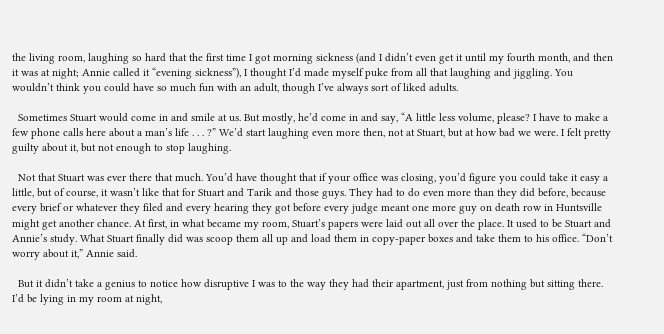the living room, laughing so hard that the first time I got morning sickness (and I didn’t even get it until my fourth month, and then it was at night; Annie called it “evening sickness”), I thought I’d made myself puke from all that laughing and jiggling. You wouldn’t think you could have so much fun with an adult, though I’ve always sort of liked adults.

  Sometimes Stuart would come in and smile at us. But mostly, he’d come in and say, “A little less volume, please? I have to make a few phone calls here about a man’s life . . . ?” We’d start laughing even more then, not at Stuart, but at how bad we were. I felt pretty guilty about it, but not enough to stop laughing.

  Not that Stuart was ever there that much. You’d have thought that if your office was closing, you’d figure you could take it easy a little, but of course, it wasn’t like that for Stuart and Tarik and those guys. They had to do even more than they did before, because every brief or whatever they filed and every hearing they got before every judge meant one more guy on death row in Huntsville might get another chance. At first, in what became my room, Stuart’s papers were laid out all over the place. It used to be Stuart and Annie’s study. What Stuart finally did was scoop them all up and load them in copy-paper boxes and take them to his office. “Don’t worry about it,” Annie said.

  But it didn’t take a genius to notice how disruptive I was to the way they had their apartment, just from nothing but sitting there. I’d be lying in my room at night,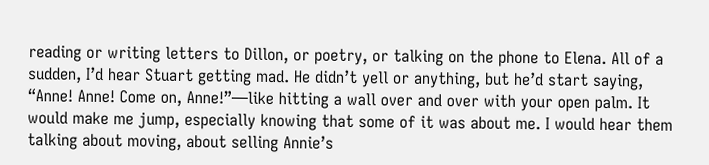reading or writing letters to Dillon, or poetry, or talking on the phone to Elena. All of a sudden, I’d hear Stuart getting mad. He didn’t yell or anything, but he’d start saying, “Anne! Anne! Come on, Anne!”—like hitting a wall over and over with your open palm. It would make me jump, especially knowing that some of it was about me. I would hear them talking about moving, about selling Annie’s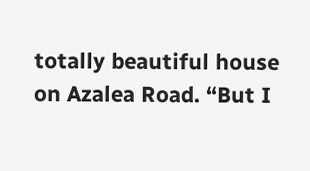totally beautiful house on Azalea Road. “But I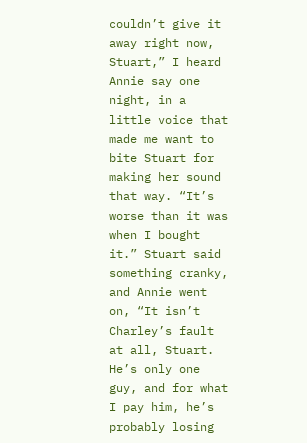couldn’t give it away right now, Stuart,” I heard Annie say one night, in a little voice that made me want to bite Stuart for making her sound that way. “It’s worse than it was when I bought it.” Stuart said something cranky, and Annie went on, “It isn’t Charley’s fault at all, Stuart. He’s only one guy, and for what I pay him, he’s probably losing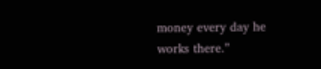money every day he works there.”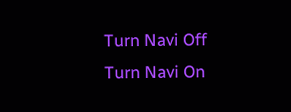Turn Navi Off
Turn Navi On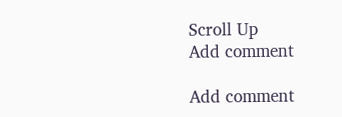Scroll Up
Add comment

Add comment